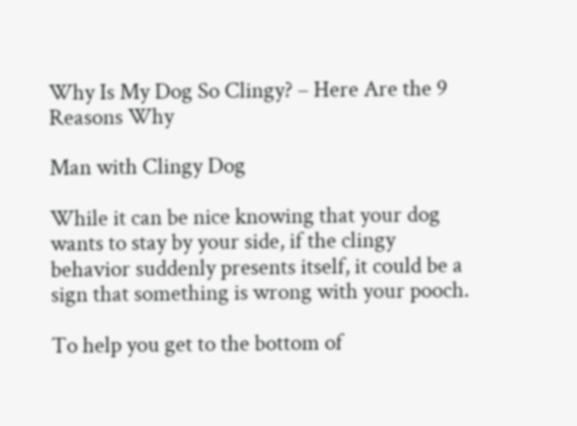Why Is My Dog So Clingy? – Here Are the 9 Reasons Why

Man with Clingy Dog

While it can be nice knowing that your dog wants to stay by your side, if the clingy behavior suddenly presents itself, it could be a sign that something is wrong with your pooch.

To help you get to the bottom of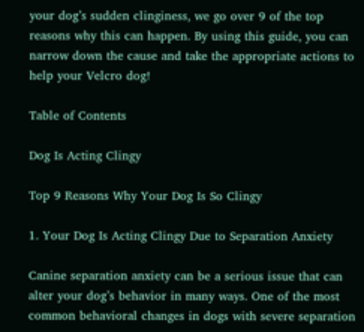your dog’s sudden clinginess, we go over 9 of the top reasons why this can happen. By using this guide, you can narrow down the cause and take the appropriate actions to help your Velcro dog!

Table of Contents

Dog Is Acting Clingy

Top 9 Reasons Why Your Dog Is So Clingy

1. Your Dog Is Acting Clingy Due to Separation Anxiety

Canine separation anxiety can be a serious issue that can alter your dog’s behavior in many ways. One of the most common behavioral changes in dogs with severe separation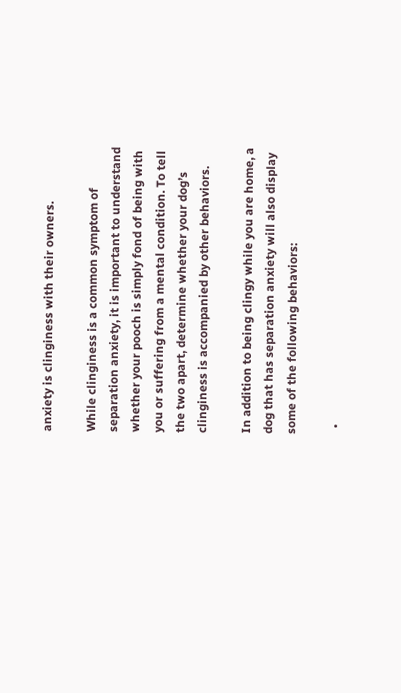anxiety is clinginess with their owners.

While clinginess is a common symptom of separation anxiety, it is important to understand whether your pooch is simply fond of being with you or suffering from a mental condition. To tell the two apart, determine whether your dog’s clinginess is accompanied by other behaviors.

In addition to being clingy while you are home, a dog that has separation anxiety will also display some of the following behaviors:

  •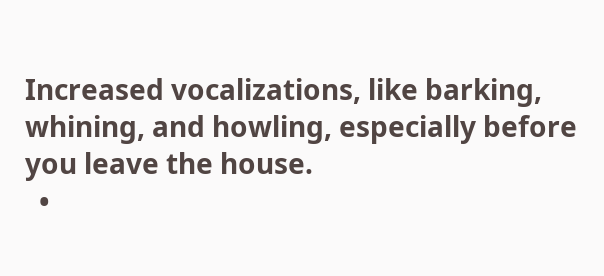Increased vocalizations, like barking, whining, and howling, especially before you leave the house.
  •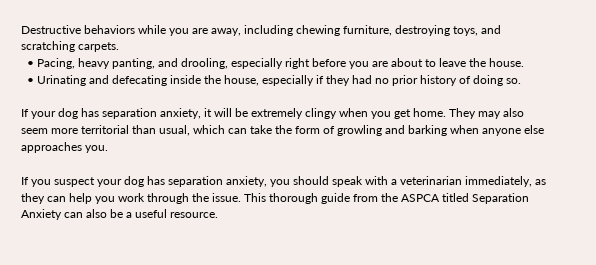Destructive behaviors while you are away, including chewing furniture, destroying toys, and scratching carpets.
  • Pacing, heavy panting, and drooling, especially right before you are about to leave the house.
  • Urinating and defecating inside the house, especially if they had no prior history of doing so.

If your dog has separation anxiety, it will be extremely clingy when you get home. They may also seem more territorial than usual, which can take the form of growling and barking when anyone else approaches you.

If you suspect your dog has separation anxiety, you should speak with a veterinarian immediately, as they can help you work through the issue. This thorough guide from the ASPCA titled Separation Anxiety can also be a useful resource.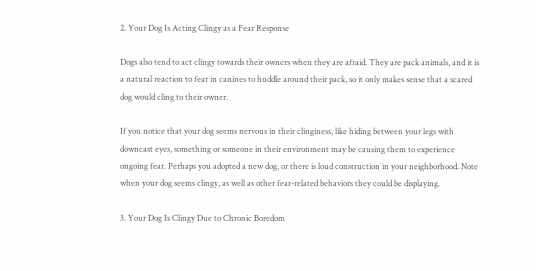2. Your Dog Is Acting Clingy as a Fear Response

Dogs also tend to act clingy towards their owners when they are afraid. They are pack animals, and it is a natural reaction to fear in canines to huddle around their pack, so it only makes sense that a scared dog would cling to their owner.

If you notice that your dog seems nervous in their clinginess, like hiding between your legs with downcast eyes, something or someone in their environment may be causing them to experience ongoing fear. Perhaps you adopted a new dog, or there is loud construction in your neighborhood. Note when your dog seems clingy, as well as other fear-related behaviors they could be displaying.

3. Your Dog Is Clingy Due to Chronic Boredom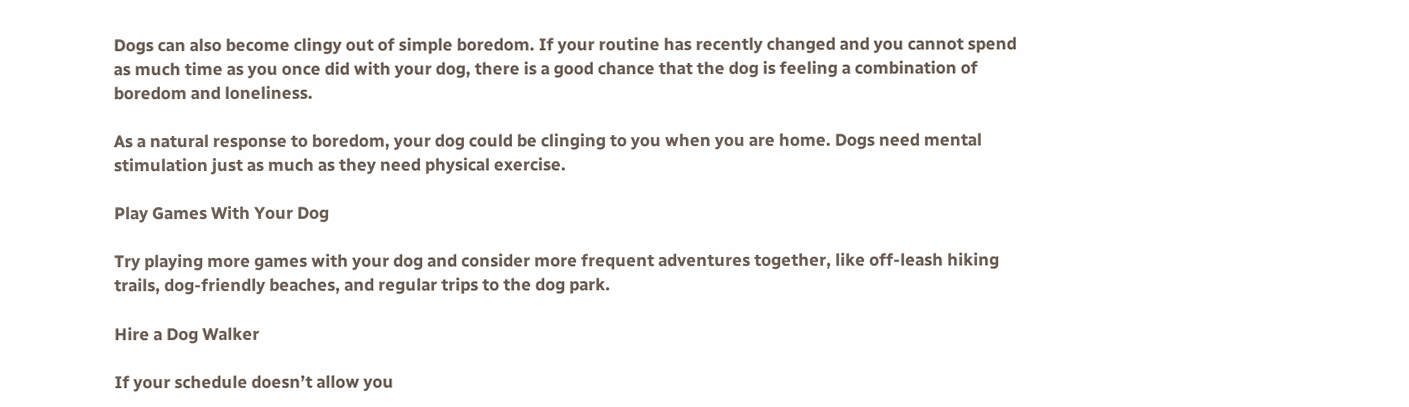Dogs can also become clingy out of simple boredom. If your routine has recently changed and you cannot spend as much time as you once did with your dog, there is a good chance that the dog is feeling a combination of boredom and loneliness.

As a natural response to boredom, your dog could be clinging to you when you are home. Dogs need mental stimulation just as much as they need physical exercise.

Play Games With Your Dog

Try playing more games with your dog and consider more frequent adventures together, like off-leash hiking trails, dog-friendly beaches, and regular trips to the dog park.

Hire a Dog Walker

If your schedule doesn’t allow you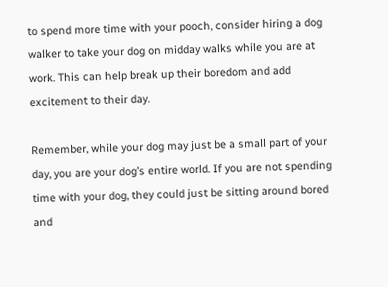to spend more time with your pooch, consider hiring a dog walker to take your dog on midday walks while you are at work. This can help break up their boredom and add excitement to their day.

Remember, while your dog may just be a small part of your day, you are your dog’s entire world. If you are not spending time with your dog, they could just be sitting around bored and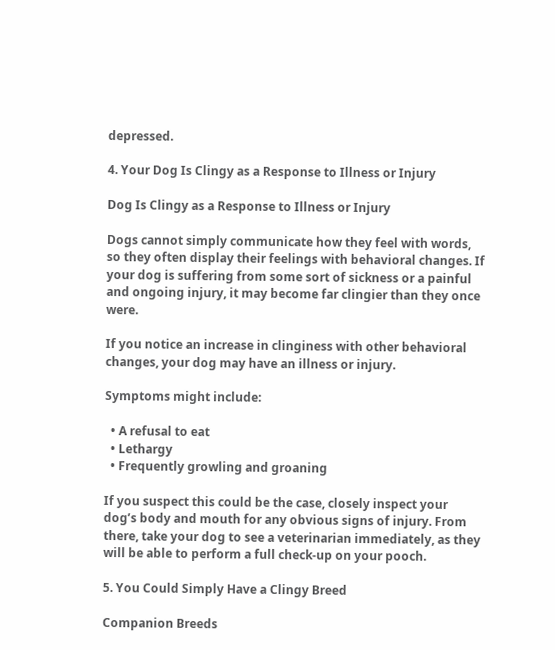depressed.

4. Your Dog Is Clingy as a Response to Illness or Injury

Dog Is Clingy as a Response to Illness or Injury

Dogs cannot simply communicate how they feel with words, so they often display their feelings with behavioral changes. If your dog is suffering from some sort of sickness or a painful and ongoing injury, it may become far clingier than they once were.

If you notice an increase in clinginess with other behavioral changes, your dog may have an illness or injury.

Symptoms might include:

  • A refusal to eat
  • Lethargy
  • Frequently growling and groaning

If you suspect this could be the case, closely inspect your dog’s body and mouth for any obvious signs of injury. From there, take your dog to see a veterinarian immediately, as they will be able to perform a full check-up on your pooch.

5. You Could Simply Have a Clingy Breed

Companion Breeds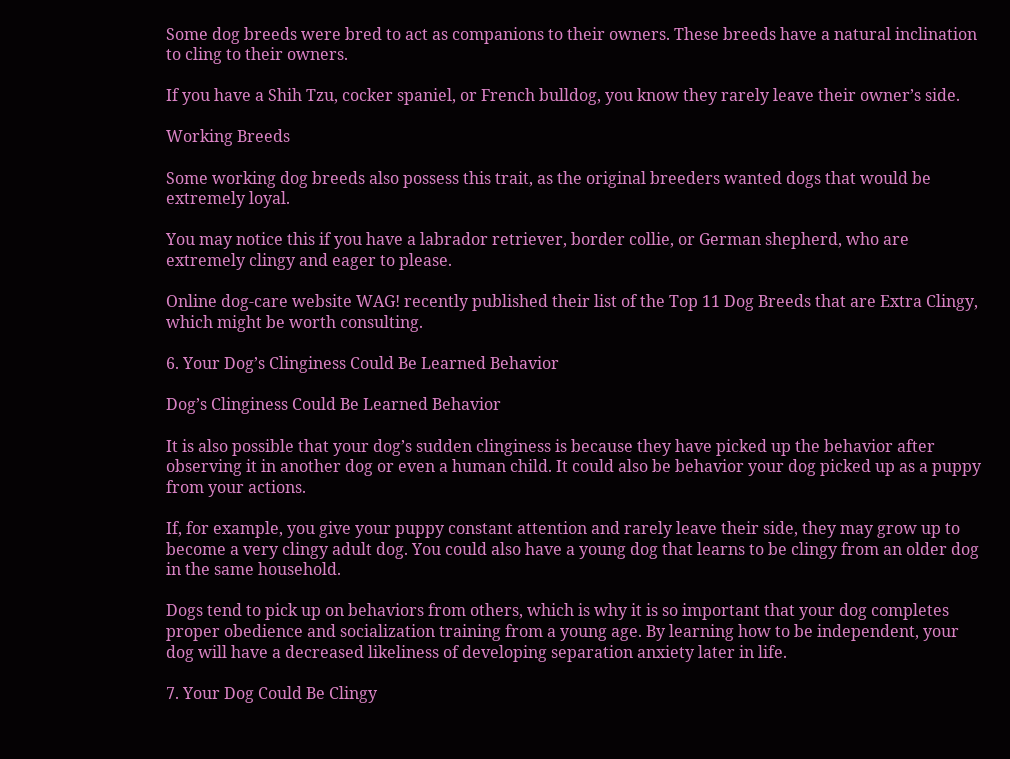Some dog breeds were bred to act as companions to their owners. These breeds have a natural inclination to cling to their owners.

If you have a Shih Tzu, cocker spaniel, or French bulldog, you know they rarely leave their owner’s side.

Working Breeds

Some working dog breeds also possess this trait, as the original breeders wanted dogs that would be extremely loyal.

You may notice this if you have a labrador retriever, border collie, or German shepherd, who are extremely clingy and eager to please.

Online dog-care website WAG! recently published their list of the Top 11 Dog Breeds that are Extra Clingy, which might be worth consulting.

6. Your Dog’s Clinginess Could Be Learned Behavior

Dog’s Clinginess Could Be Learned Behavior

It is also possible that your dog’s sudden clinginess is because they have picked up the behavior after observing it in another dog or even a human child. It could also be behavior your dog picked up as a puppy from your actions.

If, for example, you give your puppy constant attention and rarely leave their side, they may grow up to become a very clingy adult dog. You could also have a young dog that learns to be clingy from an older dog in the same household.

Dogs tend to pick up on behaviors from others, which is why it is so important that your dog completes proper obedience and socialization training from a young age. By learning how to be independent, your dog will have a decreased likeliness of developing separation anxiety later in life.

7. Your Dog Could Be Clingy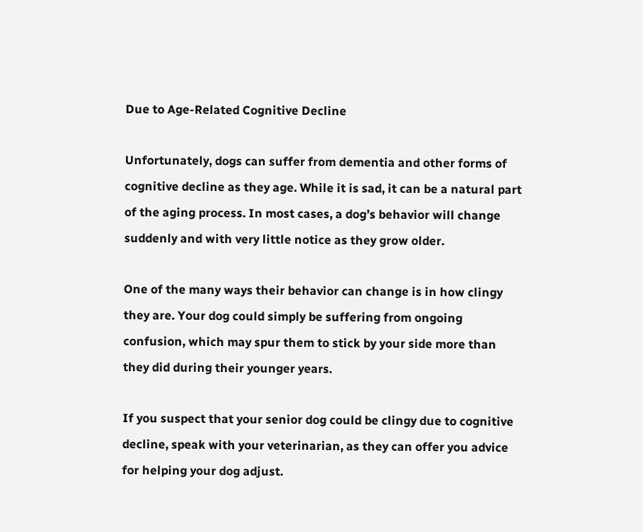Due to Age-Related Cognitive Decline

Unfortunately, dogs can suffer from dementia and other forms of cognitive decline as they age. While it is sad, it can be a natural part of the aging process. In most cases, a dog’s behavior will change suddenly and with very little notice as they grow older.

One of the many ways their behavior can change is in how clingy they are. Your dog could simply be suffering from ongoing confusion, which may spur them to stick by your side more than they did during their younger years.

If you suspect that your senior dog could be clingy due to cognitive decline, speak with your veterinarian, as they can offer you advice for helping your dog adjust.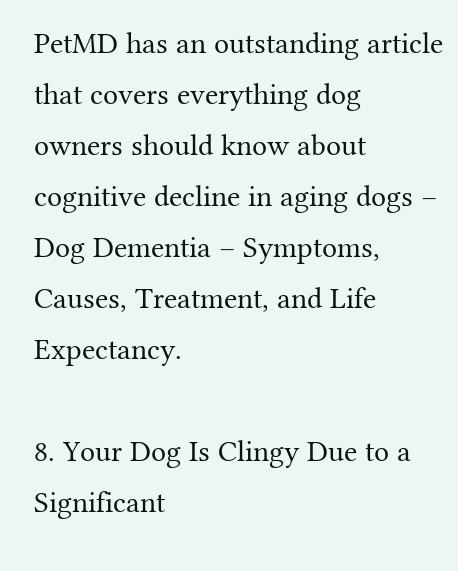PetMD has an outstanding article that covers everything dog owners should know about cognitive decline in aging dogs – Dog Dementia – Symptoms, Causes, Treatment, and Life Expectancy.

8. Your Dog Is Clingy Due to a Significant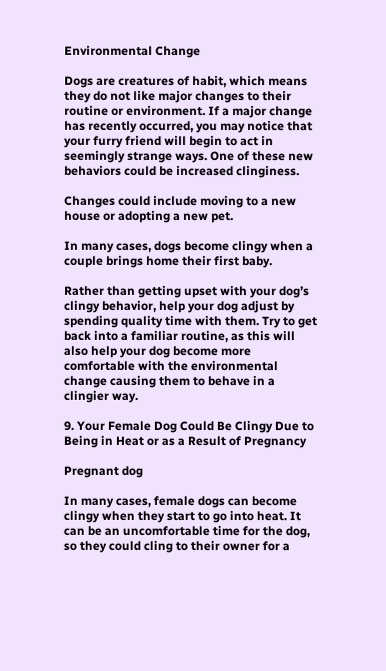Environmental Change

Dogs are creatures of habit, which means they do not like major changes to their routine or environment. If a major change has recently occurred, you may notice that your furry friend will begin to act in seemingly strange ways. One of these new behaviors could be increased clinginess.

Changes could include moving to a new house or adopting a new pet.

In many cases, dogs become clingy when a couple brings home their first baby.

Rather than getting upset with your dog’s clingy behavior, help your dog adjust by spending quality time with them. Try to get back into a familiar routine, as this will also help your dog become more comfortable with the environmental change causing them to behave in a clingier way.

9. Your Female Dog Could Be Clingy Due to Being in Heat or as a Result of Pregnancy

Pregnant dog

In many cases, female dogs can become clingy when they start to go into heat. It can be an uncomfortable time for the dog, so they could cling to their owner for a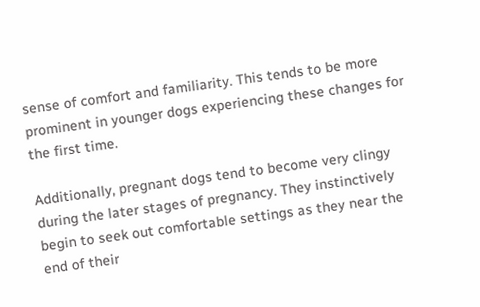sense of comfort and familiarity. This tends to be more prominent in younger dogs experiencing these changes for the first time.

Additionally, pregnant dogs tend to become very clingy during the later stages of pregnancy. They instinctively begin to seek out comfortable settings as they near the end of their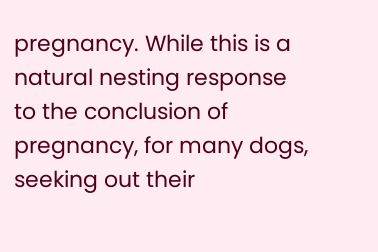pregnancy. While this is a natural nesting response to the conclusion of pregnancy, for many dogs, seeking out their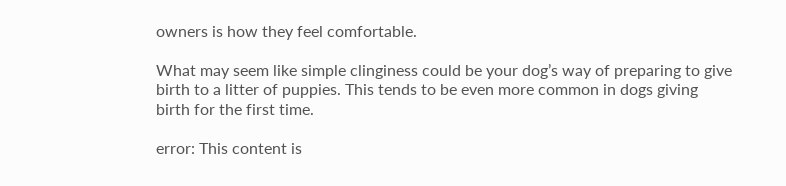owners is how they feel comfortable.

What may seem like simple clinginess could be your dog’s way of preparing to give birth to a litter of puppies. This tends to be even more common in dogs giving birth for the first time.

error: This content is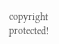copyright protected!